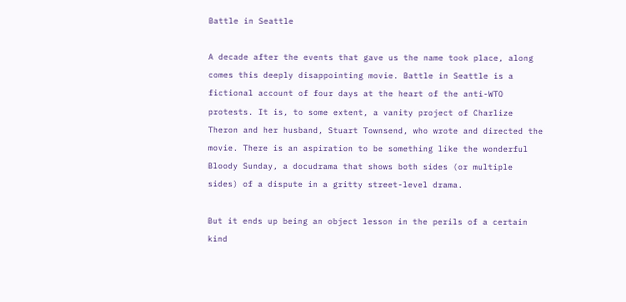Battle in Seattle

A decade after the events that gave us the name took place, along comes this deeply disappointing movie. Battle in Seattle is a fictional account of four days at the heart of the anti-WTO protests. It is, to some extent, a vanity project of Charlize Theron and her husband, Stuart Townsend, who wrote and directed the movie. There is an aspiration to be something like the wonderful Bloody Sunday, a docudrama that shows both sides (or multiple sides) of a dispute in a gritty street-level drama.

But it ends up being an object lesson in the perils of a certain kind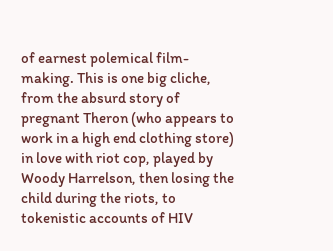of earnest polemical film-making. This is one big cliche, from the absurd story of pregnant Theron (who appears to work in a high end clothing store) in love with riot cop, played by Woody Harrelson, then losing the child during the riots, to tokenistic accounts of HIV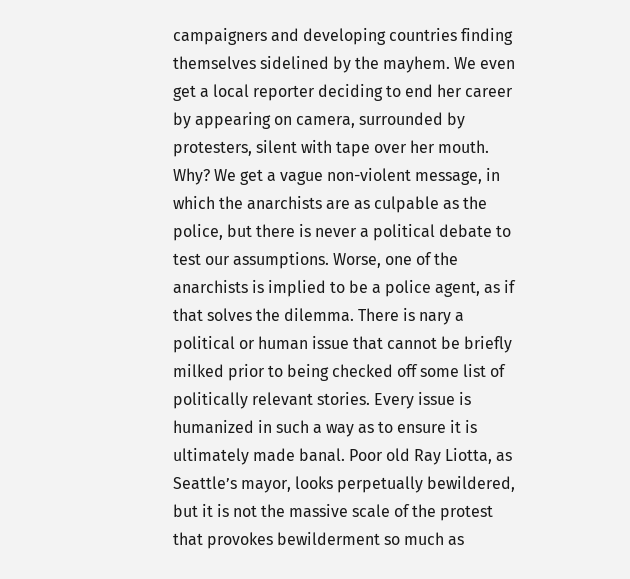campaigners and developing countries finding themselves sidelined by the mayhem. We even get a local reporter deciding to end her career by appearing on camera, surrounded by protesters, silent with tape over her mouth. Why? We get a vague non-violent message, in which the anarchists are as culpable as the police, but there is never a political debate to test our assumptions. Worse, one of the anarchists is implied to be a police agent, as if that solves the dilemma. There is nary a political or human issue that cannot be briefly milked prior to being checked off some list of politically relevant stories. Every issue is humanized in such a way as to ensure it is ultimately made banal. Poor old Ray Liotta, as Seattle’s mayor, looks perpetually bewildered, but it is not the massive scale of the protest that provokes bewilderment so much as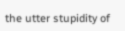the utter stupidity of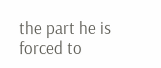the part he is forced to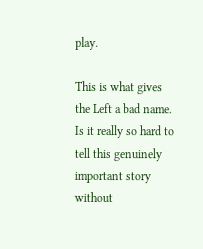play.

This is what gives the Left a bad name. Is it really so hard to tell this genuinely important story without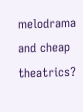melodrama and cheap theatrics?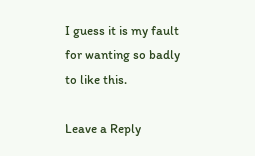I guess it is my fault for wanting so badly to like this.

Leave a Reply